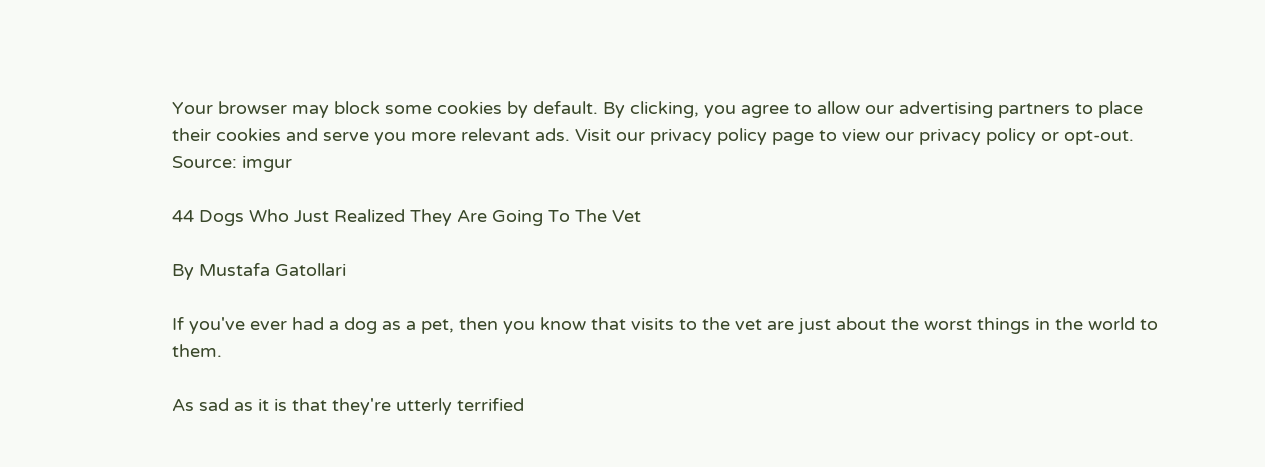Your browser may block some cookies by default. By clicking, you agree to allow our advertising partners to place their cookies and serve you more relevant ads. Visit our privacy policy page to view our privacy policy or opt-out.
Source: imgur

44 Dogs Who Just Realized They Are Going To The Vet

By Mustafa Gatollari

If you've ever had a dog as a pet, then you know that visits to the vet are just about the worst things in the world to them.

As sad as it is that they're utterly terrified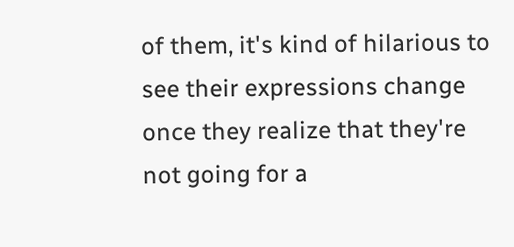of them, it's kind of hilarious to see their expressions change once they realize that they're not going for a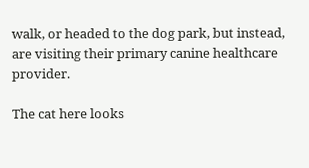walk, or headed to the dog park, but instead, are visiting their primary canine healthcare provider.

The cat here looks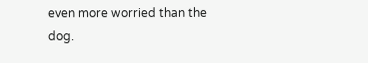even more worried than the dog.